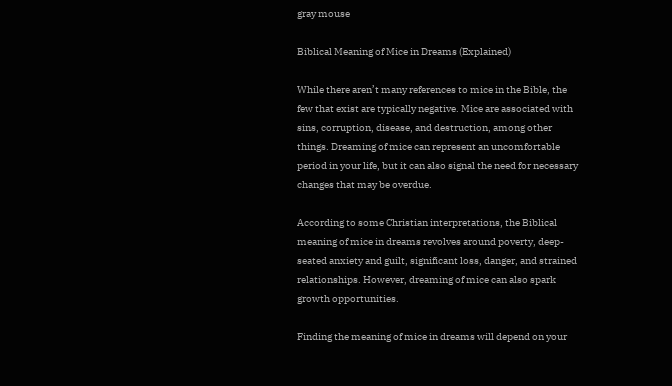gray mouse

Biblical Meaning of Mice in Dreams (Explained)

While there aren’t many references to mice in the Bible, the few that exist are typically negative. Mice are associated with sins, corruption, disease, and destruction, among other things. Dreaming of mice can represent an uncomfortable period in your life, but it can also signal the need for necessary changes that may be overdue.

According to some Christian interpretations, the Biblical meaning of mice in dreams revolves around poverty, deep-seated anxiety and guilt, significant loss, danger, and strained relationships. However, dreaming of mice can also spark growth opportunities.

Finding the meaning of mice in dreams will depend on your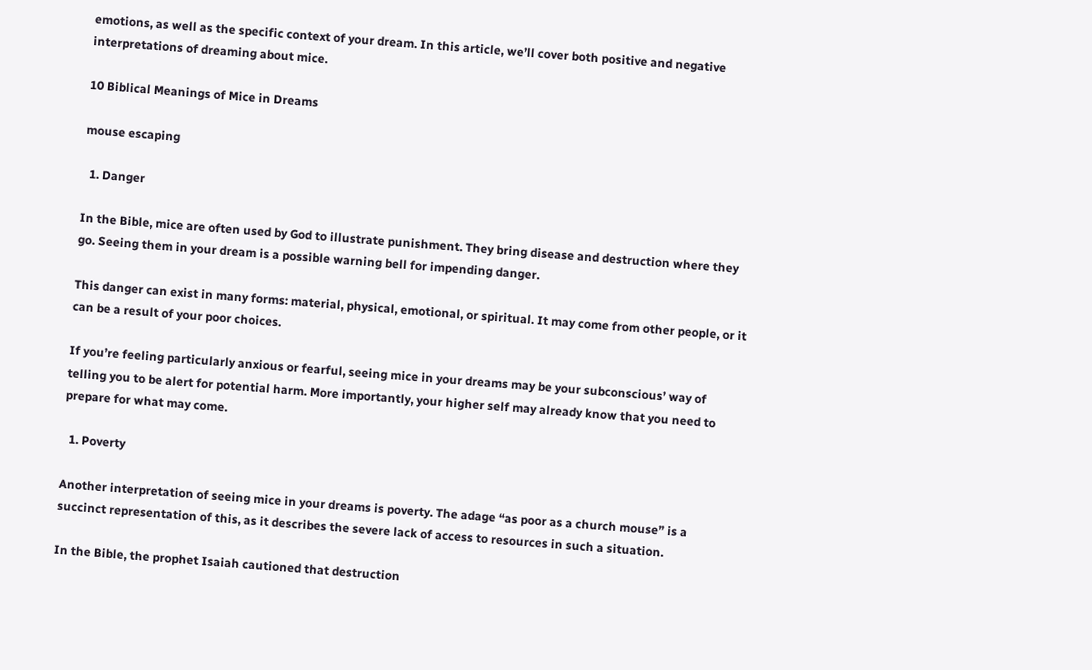emotions, as well as the specific context of your dream. In this article, we’ll cover both positive and negative interpretations of dreaming about mice.

10 Biblical Meanings of Mice in Dreams

mouse escaping

  1. Danger

In the Bible, mice are often used by God to illustrate punishment. They bring disease and destruction where they go. Seeing them in your dream is a possible warning bell for impending danger.

This danger can exist in many forms: material, physical, emotional, or spiritual. It may come from other people, or it can be a result of your poor choices.

If you’re feeling particularly anxious or fearful, seeing mice in your dreams may be your subconscious’ way of telling you to be alert for potential harm. More importantly, your higher self may already know that you need to prepare for what may come.

  1. Poverty

Another interpretation of seeing mice in your dreams is poverty. The adage “as poor as a church mouse” is a succinct representation of this, as it describes the severe lack of access to resources in such a situation.

In the Bible, the prophet Isaiah cautioned that destruction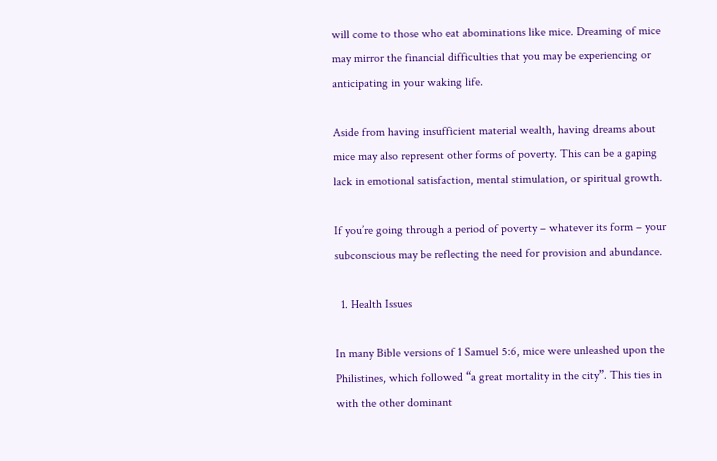will come to those who eat abominations like mice. Dreaming of mice may mirror the financial difficulties that you may be experiencing or anticipating in your waking life.

Aside from having insufficient material wealth, having dreams about mice may also represent other forms of poverty. This can be a gaping lack in emotional satisfaction, mental stimulation, or spiritual growth.

If you’re going through a period of poverty – whatever its form – your subconscious may be reflecting the need for provision and abundance.

  1. Health Issues

In many Bible versions of 1 Samuel 5:6, mice were unleashed upon the Philistines, which followed “a great mortality in the city”. This ties in with the other dominant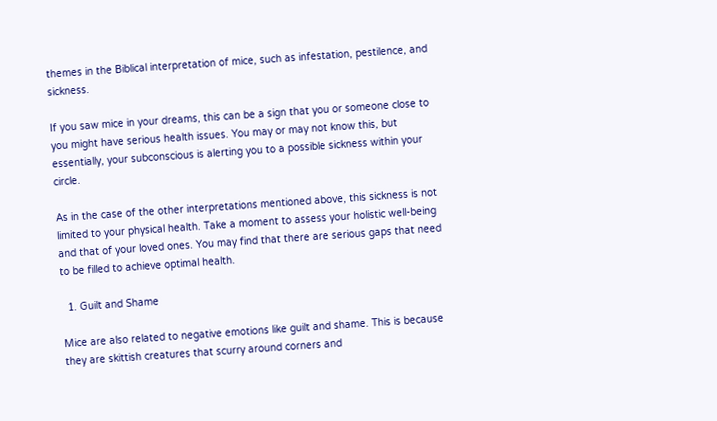themes in the Biblical interpretation of mice, such as infestation, pestilence, and sickness.

If you saw mice in your dreams, this can be a sign that you or someone close to you might have serious health issues. You may or may not know this, but essentially, your subconscious is alerting you to a possible sickness within your circle.

As in the case of the other interpretations mentioned above, this sickness is not limited to your physical health. Take a moment to assess your holistic well-being and that of your loved ones. You may find that there are serious gaps that need to be filled to achieve optimal health.

  1. Guilt and Shame

Mice are also related to negative emotions like guilt and shame. This is because they are skittish creatures that scurry around corners and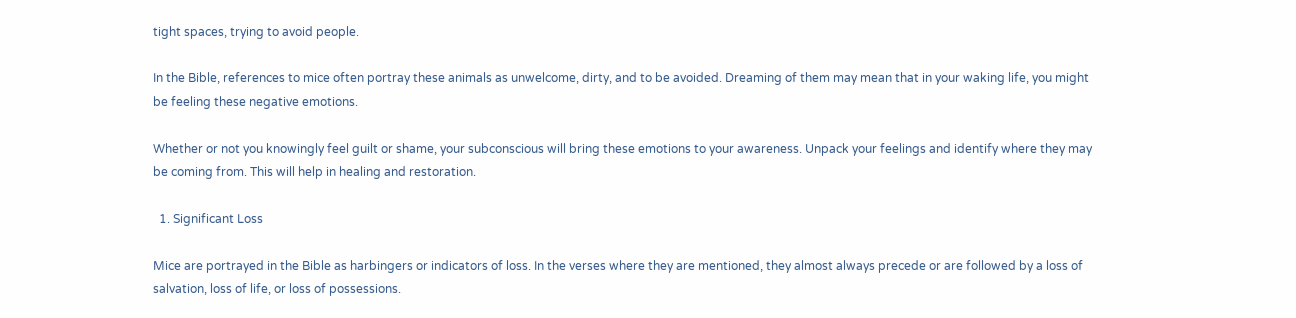tight spaces, trying to avoid people.

In the Bible, references to mice often portray these animals as unwelcome, dirty, and to be avoided. Dreaming of them may mean that in your waking life, you might be feeling these negative emotions.

Whether or not you knowingly feel guilt or shame, your subconscious will bring these emotions to your awareness. Unpack your feelings and identify where they may be coming from. This will help in healing and restoration.

  1. Significant Loss

Mice are portrayed in the Bible as harbingers or indicators of loss. In the verses where they are mentioned, they almost always precede or are followed by a loss of salvation, loss of life, or loss of possessions.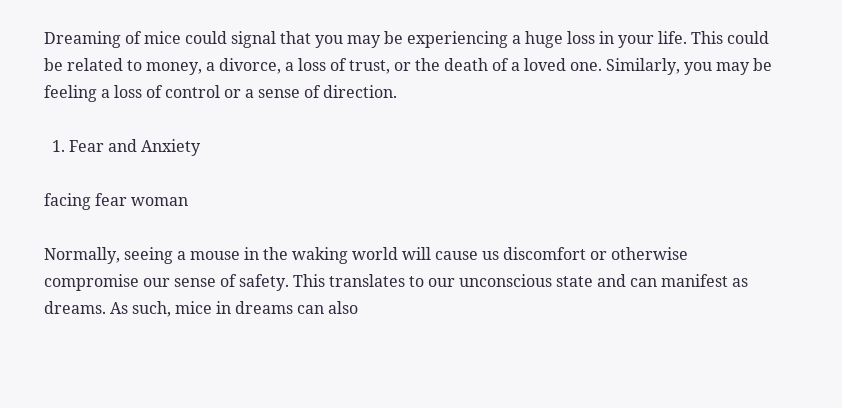Dreaming of mice could signal that you may be experiencing a huge loss in your life. This could be related to money, a divorce, a loss of trust, or the death of a loved one. Similarly, you may be feeling a loss of control or a sense of direction.

  1. Fear and Anxiety

facing fear woman

Normally, seeing a mouse in the waking world will cause us discomfort or otherwise compromise our sense of safety. This translates to our unconscious state and can manifest as dreams. As such, mice in dreams can also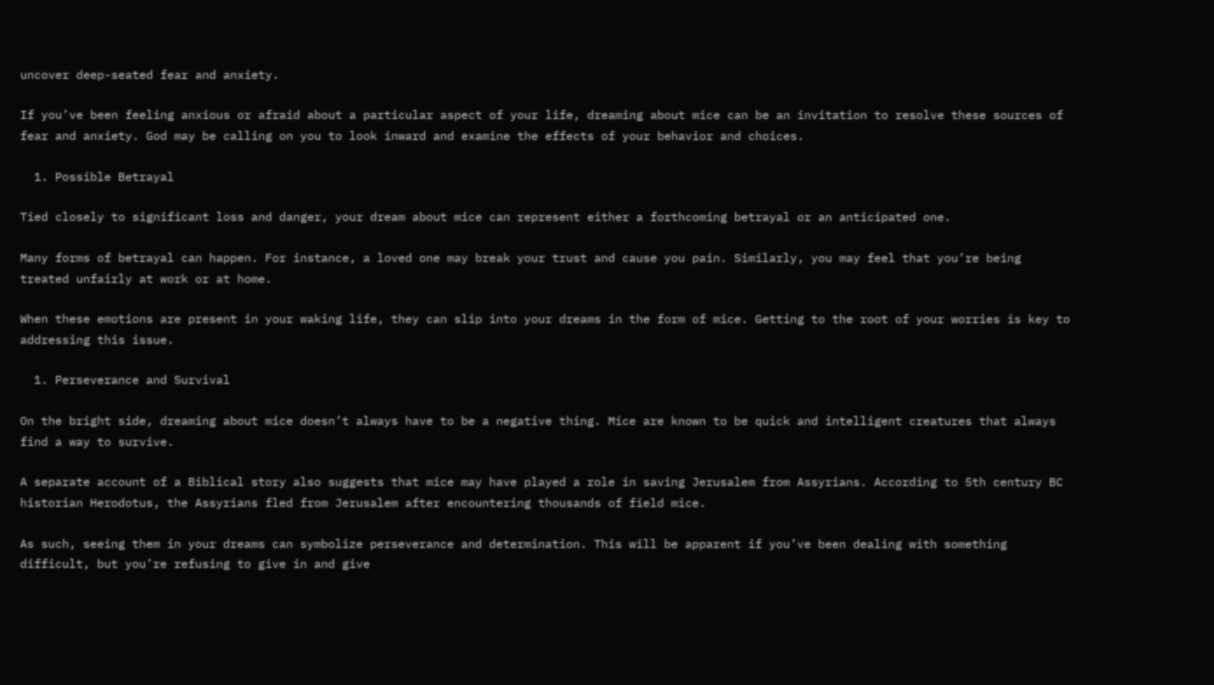uncover deep-seated fear and anxiety.

If you’ve been feeling anxious or afraid about a particular aspect of your life, dreaming about mice can be an invitation to resolve these sources of fear and anxiety. God may be calling on you to look inward and examine the effects of your behavior and choices.

  1. Possible Betrayal

Tied closely to significant loss and danger, your dream about mice can represent either a forthcoming betrayal or an anticipated one.

Many forms of betrayal can happen. For instance, a loved one may break your trust and cause you pain. Similarly, you may feel that you’re being treated unfairly at work or at home.

When these emotions are present in your waking life, they can slip into your dreams in the form of mice. Getting to the root of your worries is key to addressing this issue.

  1. Perseverance and Survival

On the bright side, dreaming about mice doesn’t always have to be a negative thing. Mice are known to be quick and intelligent creatures that always find a way to survive.

A separate account of a Biblical story also suggests that mice may have played a role in saving Jerusalem from Assyrians. According to 5th century BC historian Herodotus, the Assyrians fled from Jerusalem after encountering thousands of field mice.

As such, seeing them in your dreams can symbolize perseverance and determination. This will be apparent if you’ve been dealing with something difficult, but you’re refusing to give in and give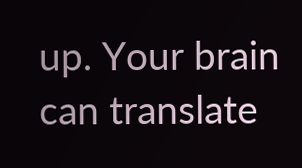up. Your brain can translate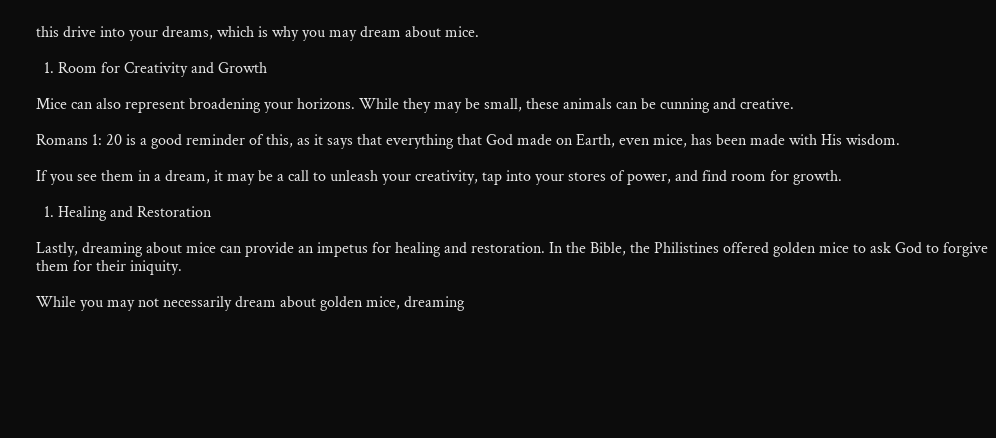this drive into your dreams, which is why you may dream about mice.

  1. Room for Creativity and Growth

Mice can also represent broadening your horizons. While they may be small, these animals can be cunning and creative.

Romans 1: 20 is a good reminder of this, as it says that everything that God made on Earth, even mice, has been made with His wisdom.

If you see them in a dream, it may be a call to unleash your creativity, tap into your stores of power, and find room for growth.

  1. Healing and Restoration

Lastly, dreaming about mice can provide an impetus for healing and restoration. In the Bible, the Philistines offered golden mice to ask God to forgive them for their iniquity.

While you may not necessarily dream about golden mice, dreaming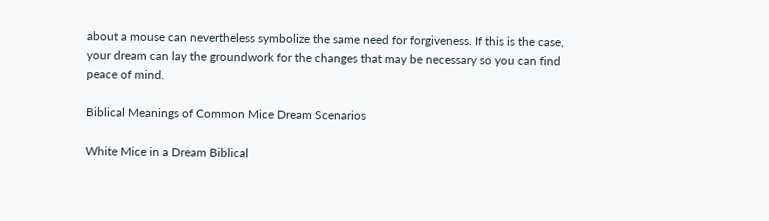about a mouse can nevertheless symbolize the same need for forgiveness. If this is the case, your dream can lay the groundwork for the changes that may be necessary so you can find peace of mind.

Biblical Meanings of Common Mice Dream Scenarios

White Mice in a Dream Biblical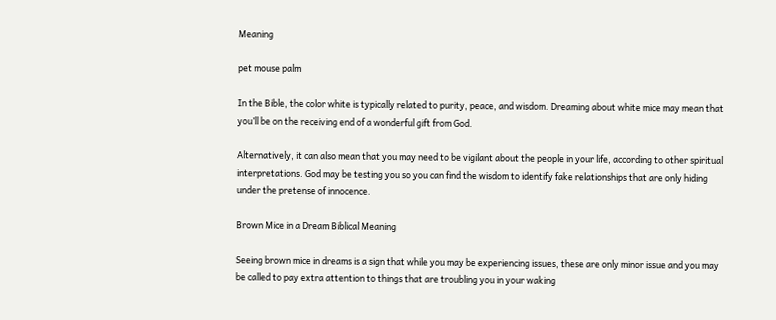Meaning

pet mouse palm

In the Bible, the color white is typically related to purity, peace, and wisdom. Dreaming about white mice may mean that you’ll be on the receiving end of a wonderful gift from God.

Alternatively, it can also mean that you may need to be vigilant about the people in your life, according to other spiritual interpretations. God may be testing you so you can find the wisdom to identify fake relationships that are only hiding under the pretense of innocence.

Brown Mice in a Dream Biblical Meaning

Seeing brown mice in dreams is a sign that while you may be experiencing issues, these are only minor issue and you may be called to pay extra attention to things that are troubling you in your waking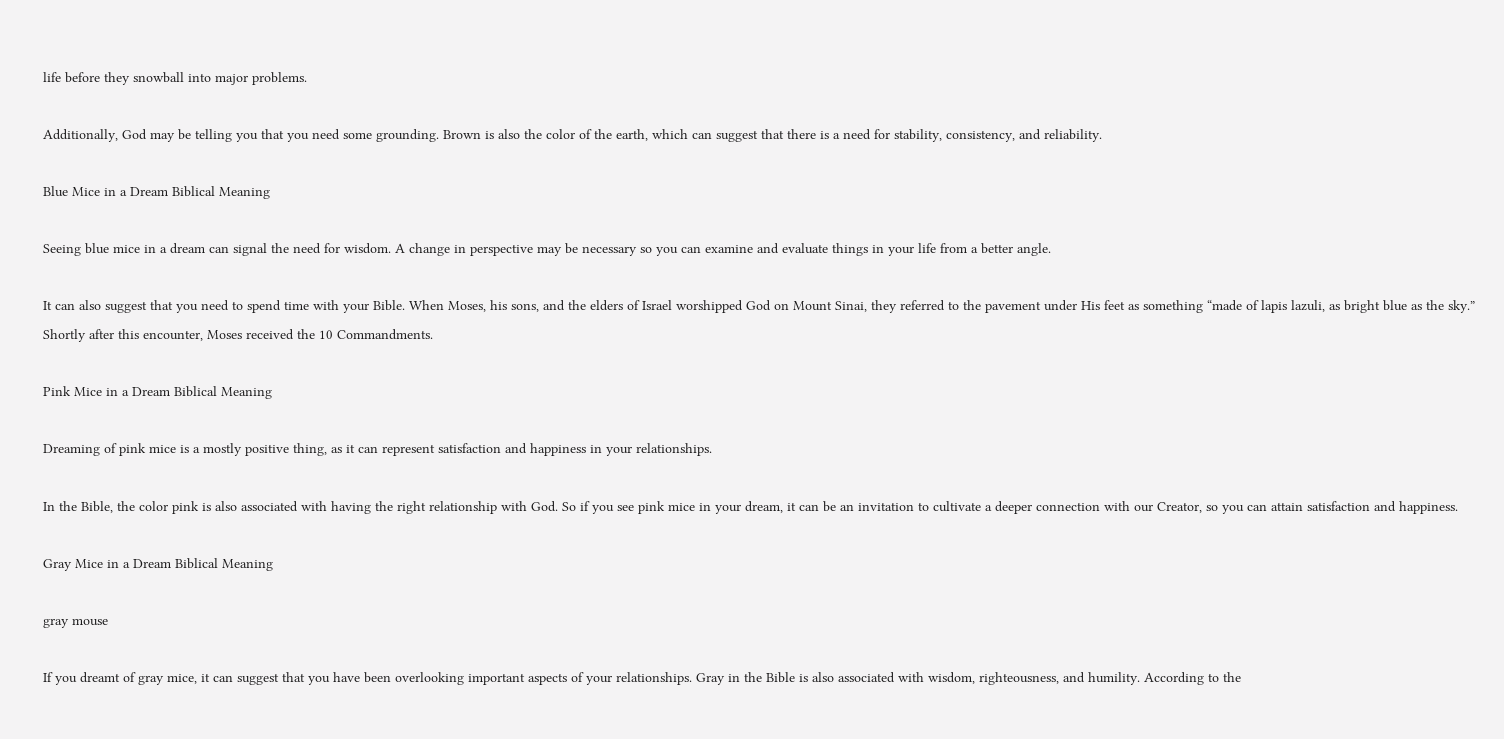life before they snowball into major problems.

Additionally, God may be telling you that you need some grounding. Brown is also the color of the earth, which can suggest that there is a need for stability, consistency, and reliability.

Blue Mice in a Dream Biblical Meaning

Seeing blue mice in a dream can signal the need for wisdom. A change in perspective may be necessary so you can examine and evaluate things in your life from a better angle.

It can also suggest that you need to spend time with your Bible. When Moses, his sons, and the elders of Israel worshipped God on Mount Sinai, they referred to the pavement under His feet as something “made of lapis lazuli, as bright blue as the sky.” Shortly after this encounter, Moses received the 10 Commandments.

Pink Mice in a Dream Biblical Meaning

Dreaming of pink mice is a mostly positive thing, as it can represent satisfaction and happiness in your relationships.

In the Bible, the color pink is also associated with having the right relationship with God. So if you see pink mice in your dream, it can be an invitation to cultivate a deeper connection with our Creator, so you can attain satisfaction and happiness.

Gray Mice in a Dream Biblical Meaning

gray mouse

If you dreamt of gray mice, it can suggest that you have been overlooking important aspects of your relationships. Gray in the Bible is also associated with wisdom, righteousness, and humility. According to the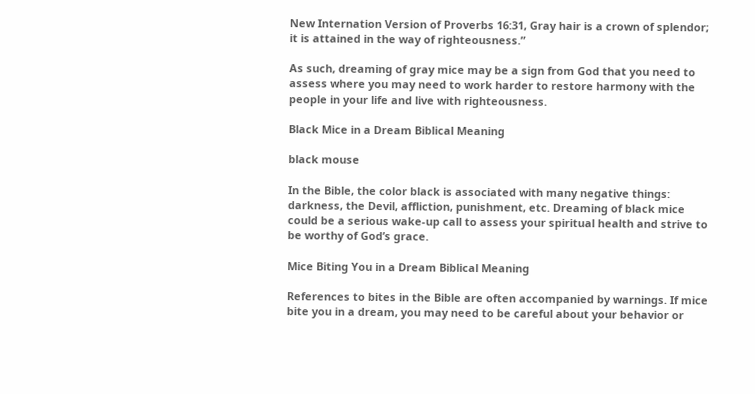New Internation Version of Proverbs 16:31, Gray hair is a crown of splendor; it is attained in the way of righteousness.”

As such, dreaming of gray mice may be a sign from God that you need to assess where you may need to work harder to restore harmony with the people in your life and live with righteousness.

Black Mice in a Dream Biblical Meaning

black mouse

In the Bible, the color black is associated with many negative things: darkness, the Devil, affliction, punishment, etc. Dreaming of black mice could be a serious wake-up call to assess your spiritual health and strive to be worthy of God’s grace.

Mice Biting You in a Dream Biblical Meaning

References to bites in the Bible are often accompanied by warnings. If mice bite you in a dream, you may need to be careful about your behavior or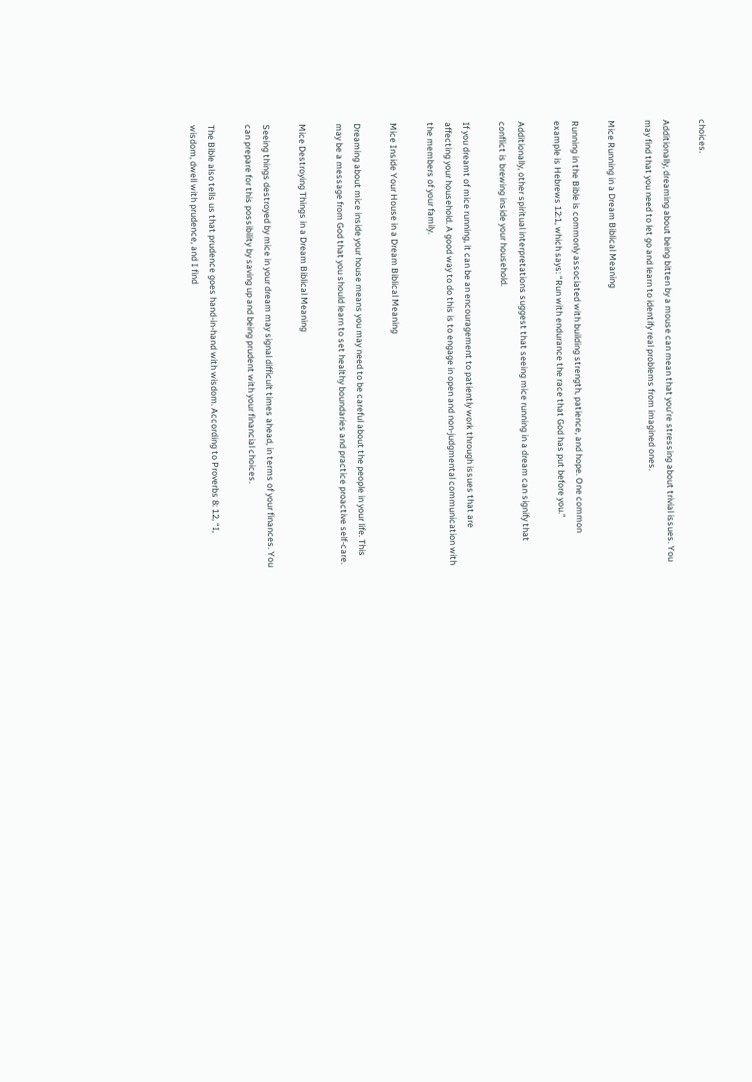choices.

Additionally, dreaming about being bitten by a mouse can mean that you’re stressing about trivial issues. You may find that you need to let go and learn to identify real problems from imagined ones.

Mice Running in a Dream Biblical Meaning

Running in the Bible is commonly associated with building strength, patience, and hope. One common example is Hebrews 12:1, which says: “Run with endurance the race that God has put before you.”

Additionally, other spiritual interpretations suggest that seeing mice running in a dream can signify that conflict is brewing inside your household.

If you dreamt of mice running, it can be an encouragement to patiently work through issues that are affecting your household. A good way to do this is to engage in open and non-judgmental communication with the members of your family.

Mice Inside Your House in a Dream Biblical Meaning

Dreaming about mice inside your house means you may need to be careful about the people in your life. This may be a message from God that you should learn to set healthy boundaries and practice proactive self-care.

Mice Destroying Things in a Dream Biblical Meaning

Seeing things destroyed by mice in your dream may signal difficult times ahead, in terms of your finances. You can prepare for this possibility by saving up and being prudent with your financial choices.

The Bible also tells us that prudence goes hand-in-hand with wisdom. According to Proverbs 8: 12, “I, wisdom, dwell with prudence, and I find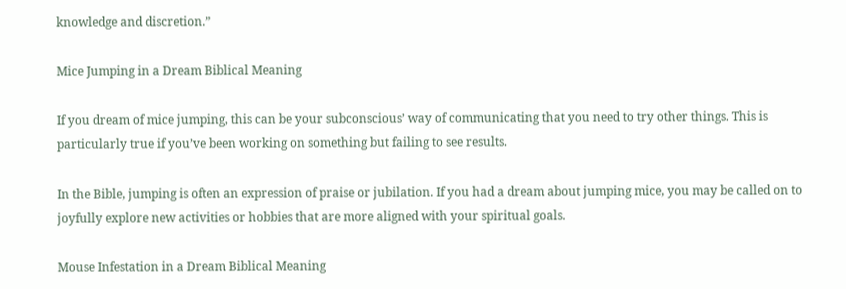knowledge and discretion.”

Mice Jumping in a Dream Biblical Meaning

If you dream of mice jumping, this can be your subconscious’ way of communicating that you need to try other things. This is particularly true if you’ve been working on something but failing to see results.

In the Bible, jumping is often an expression of praise or jubilation. If you had a dream about jumping mice, you may be called on to joyfully explore new activities or hobbies that are more aligned with your spiritual goals.

Mouse Infestation in a Dream Biblical Meaning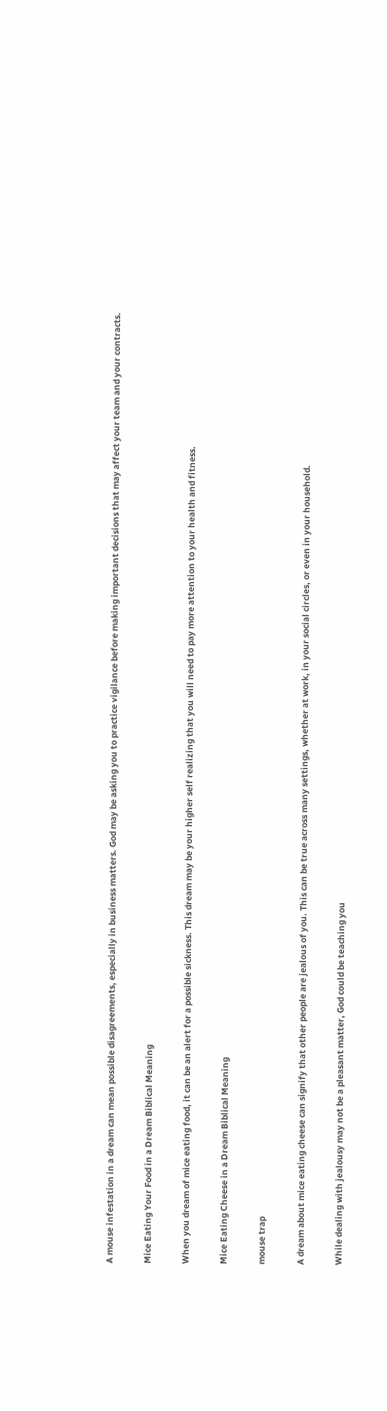A mouse infestation in a dream can mean possible disagreements, especially in business matters. God may be asking you to practice vigilance before making important decisions that may affect your team and your contracts.

Mice Eating Your Food in a Dream Biblical Meaning

When you dream of mice eating food, it can be an alert for a possible sickness. This dream may be your higher self realizing that you will need to pay more attention to your health and fitness.

Mice Eating Cheese in a Dream Biblical Meaning

mouse trap

A dream about mice eating cheese can signify that other people are jealous of you. This can be true across many settings, whether at work, in your social circles, or even in your household.

While dealing with jealousy may not be a pleasant matter, God could be teaching you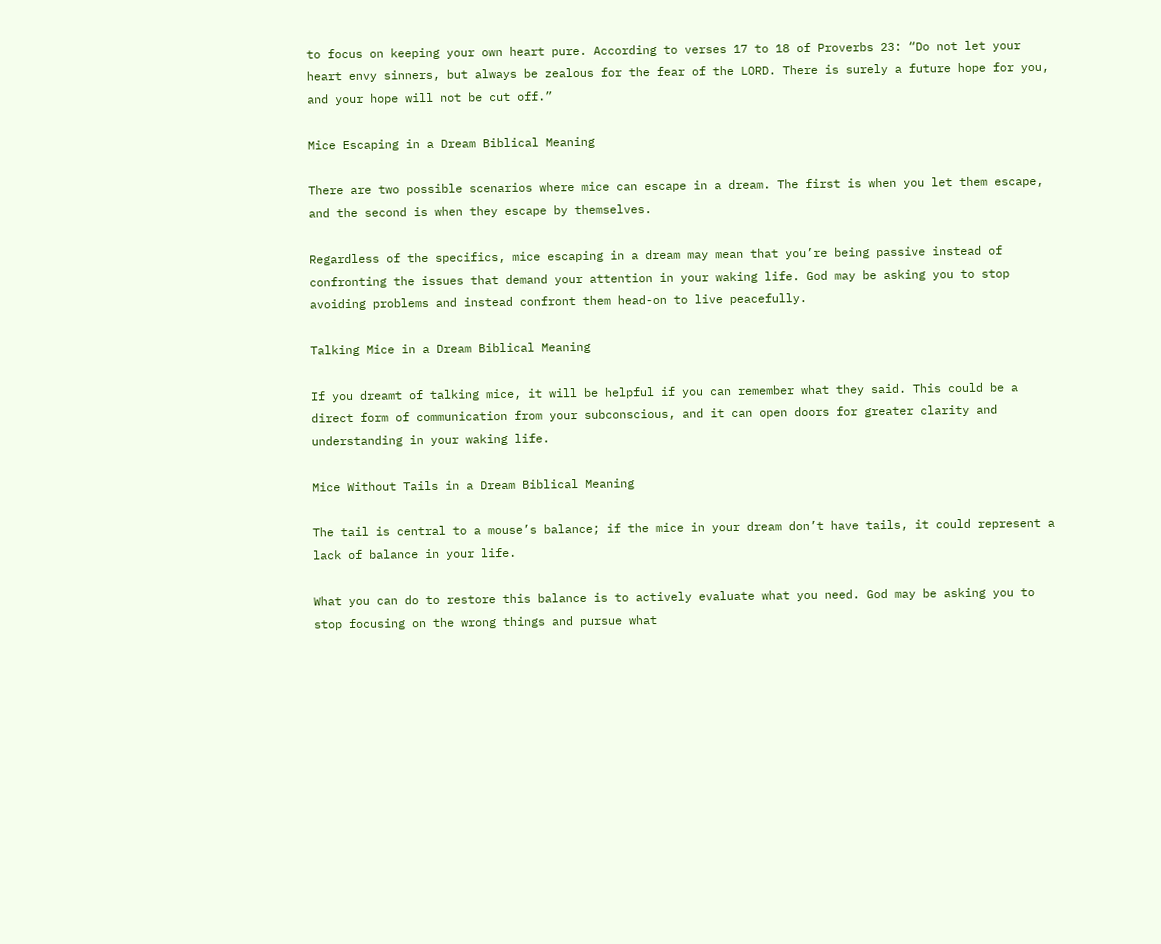to focus on keeping your own heart pure. According to verses 17 to 18 of Proverbs 23: “Do not let your heart envy sinners, but always be zealous for the fear of the LORD. There is surely a future hope for you, and your hope will not be cut off.”

Mice Escaping in a Dream Biblical Meaning

There are two possible scenarios where mice can escape in a dream. The first is when you let them escape, and the second is when they escape by themselves.

Regardless of the specifics, mice escaping in a dream may mean that you’re being passive instead of confronting the issues that demand your attention in your waking life. God may be asking you to stop avoiding problems and instead confront them head-on to live peacefully.

Talking Mice in a Dream Biblical Meaning

If you dreamt of talking mice, it will be helpful if you can remember what they said. This could be a direct form of communication from your subconscious, and it can open doors for greater clarity and understanding in your waking life.

Mice Without Tails in a Dream Biblical Meaning

The tail is central to a mouse’s balance; if the mice in your dream don’t have tails, it could represent a lack of balance in your life.

What you can do to restore this balance is to actively evaluate what you need. God may be asking you to stop focusing on the wrong things and pursue what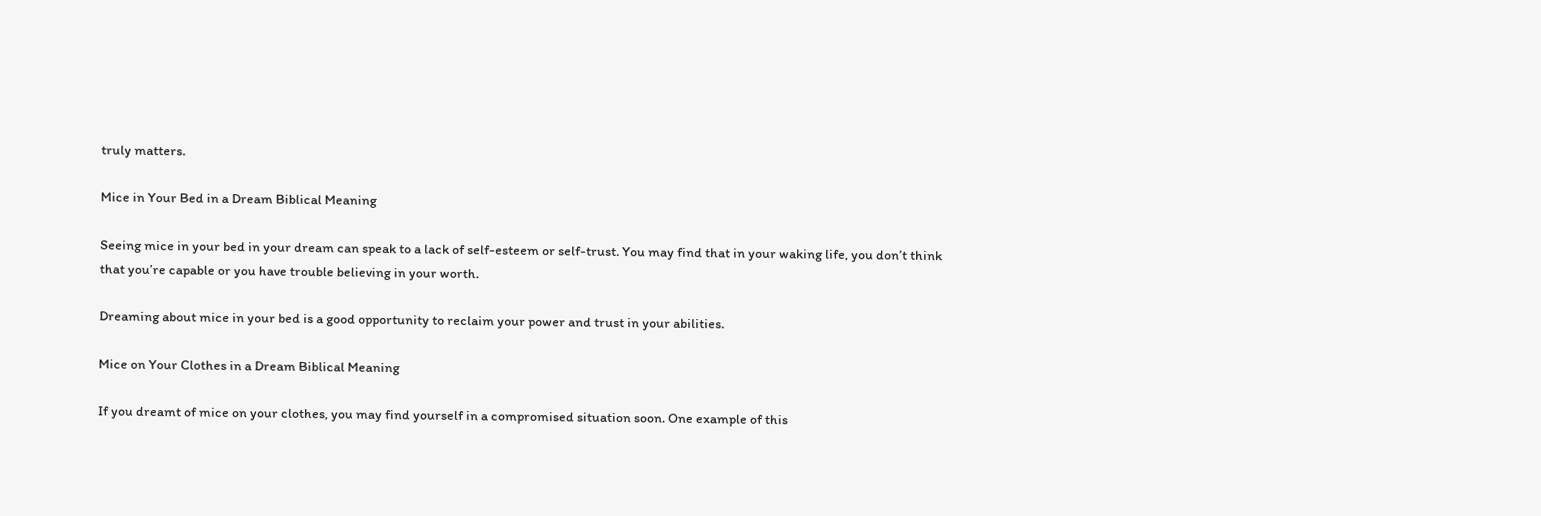truly matters.

Mice in Your Bed in a Dream Biblical Meaning

Seeing mice in your bed in your dream can speak to a lack of self-esteem or self-trust. You may find that in your waking life, you don’t think that you’re capable or you have trouble believing in your worth.

Dreaming about mice in your bed is a good opportunity to reclaim your power and trust in your abilities.

Mice on Your Clothes in a Dream Biblical Meaning

If you dreamt of mice on your clothes, you may find yourself in a compromised situation soon. One example of this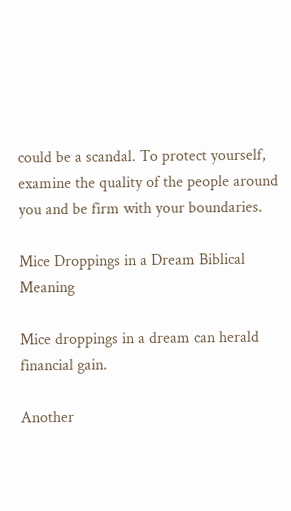could be a scandal. To protect yourself, examine the quality of the people around you and be firm with your boundaries.

Mice Droppings in a Dream Biblical Meaning

Mice droppings in a dream can herald financial gain.

Another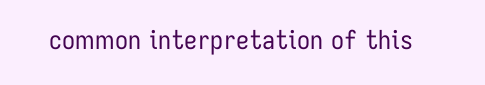common interpretation of this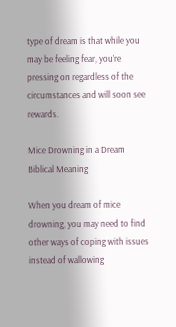type of dream is that while you may be feeling fear, you’re pressing on regardless of the circumstances and will soon see rewards.

Mice Drowning in a Dream Biblical Meaning

When you dream of mice drowning, you may need to find other ways of coping with issues instead of wallowing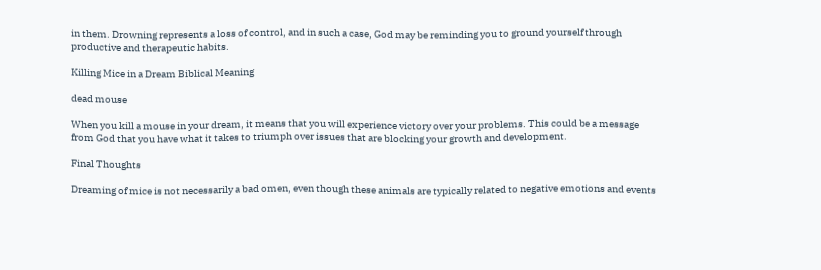in them. Drowning represents a loss of control, and in such a case, God may be reminding you to ground yourself through productive and therapeutic habits.

Killing Mice in a Dream Biblical Meaning

dead mouse

When you kill a mouse in your dream, it means that you will experience victory over your problems. This could be a message from God that you have what it takes to triumph over issues that are blocking your growth and development.

Final Thoughts

Dreaming of mice is not necessarily a bad omen, even though these animals are typically related to negative emotions and events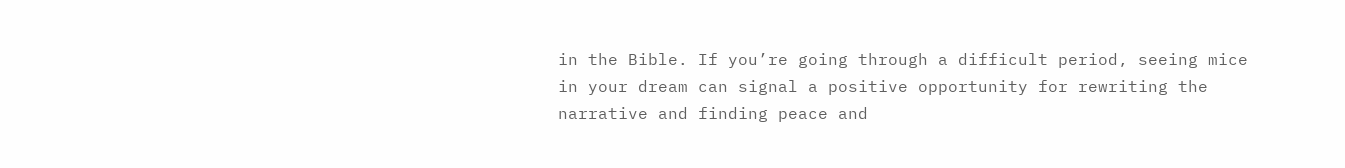in the Bible. If you’re going through a difficult period, seeing mice in your dream can signal a positive opportunity for rewriting the narrative and finding peace and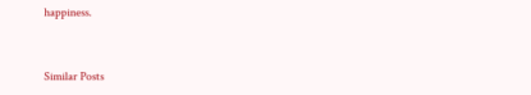happiness.


Similar Posts